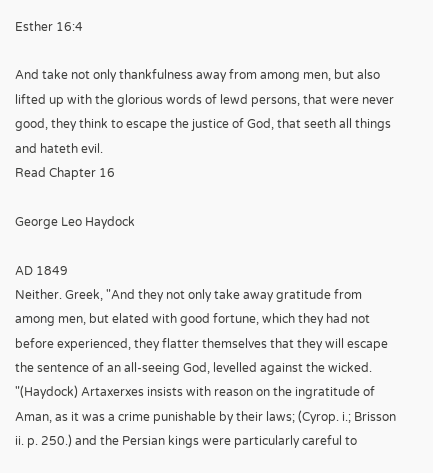Esther 16:4

And take not only thankfulness away from among men, but also lifted up with the glorious words of lewd persons, that were never good, they think to escape the justice of God, that seeth all things and hateth evil.
Read Chapter 16

George Leo Haydock

AD 1849
Neither. Greek, "And they not only take away gratitude from among men, but elated with good fortune, which they had not before experienced, they flatter themselves that they will escape the sentence of an all-seeing God, levelled against the wicked. "(Haydock) Artaxerxes insists with reason on the ingratitude of Aman, as it was a crime punishable by their laws; (Cyrop. i.; Brisson ii. p. 250.) and the Persian kings were particularly careful to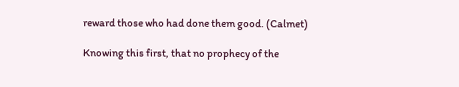reward those who had done them good. (Calmet)

Knowing this first, that no prophecy of the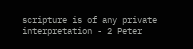scripture is of any private interpretation - 2 Peter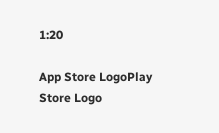1:20

App Store LogoPlay Store Logo